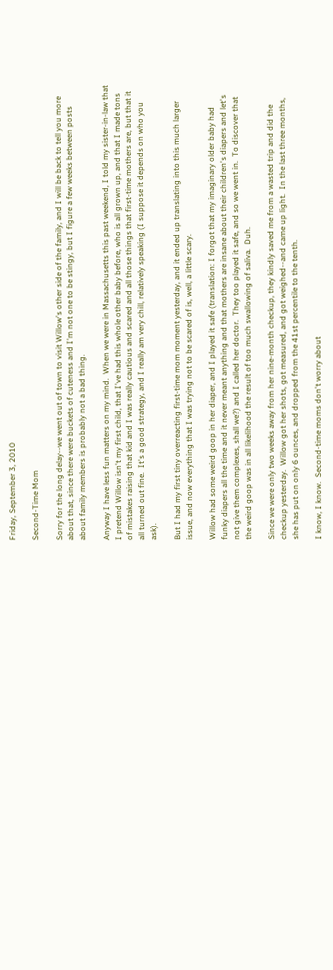Friday, September 3, 2010

Second-Time Mom

Sorry for the long delay--we went out of town to visit Willow's other side of the family, and I will be back to tell you more about that, since there were buckets of cuteness and I'm not one to be stingy, but I figure a few weeks between posts about family members is probably not a bad thing.

Anyway I have less fun matters on my mind.  When we were in Massachusetts this past weekend, I told my sister-in-law that I pretend Willow isn't my first child, that I've had this whole other baby before, who is all grown up, and that I made tons of mistakes raising that kid and I was really cautious and scared and all those things that first-time mothers are, but that it all turned out fine.  It's a good strategy, and I really am very chill, relatively speaking (I suppose it depends on who you ask).

But I had my first tiny overreacting first-time mom moment yesterday, and it ended up translating into this much larger issue, and now everything that I was trying not to be scared of is, well, a little scary.

Willow had some weird goop in her diaper, and I played it safe (translation: I forgot that my imaginary older baby had funky diapers all the time and it never meant anything and that mothers are insane about their children's diapers and let's not give them complexes, shall we?) and I called her doctor.  They too played it safe, and so we went in.  To discover that the weird goop was in all likelihood the result of too much swallowing of saliva.  Duh.

Since we were only two weeks away from her nine-month checkup, they kindly saved me from a wasted trip and did the checkup yesterday.  Willow got her shots, got measured, and got weighed--and came up light.  In the last three months, she has put on only 6 ounces, and dropped from the 41st percentile to the tenth.

I know, I know.  Second-time moms don't worry about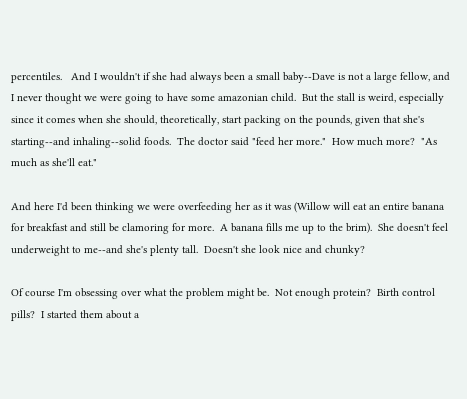percentiles.   And I wouldn't if she had always been a small baby--Dave is not a large fellow, and I never thought we were going to have some amazonian child.  But the stall is weird, especially since it comes when she should, theoretically, start packing on the pounds, given that she's starting--and inhaling--solid foods.  The doctor said "feed her more."  How much more?  "As much as she'll eat."

And here I'd been thinking we were overfeeding her as it was (Willow will eat an entire banana for breakfast and still be clamoring for more.  A banana fills me up to the brim).  She doesn't feel underweight to me--and she's plenty tall.  Doesn't she look nice and chunky?

Of course I'm obsessing over what the problem might be.  Not enough protein?  Birth control pills?  I started them about a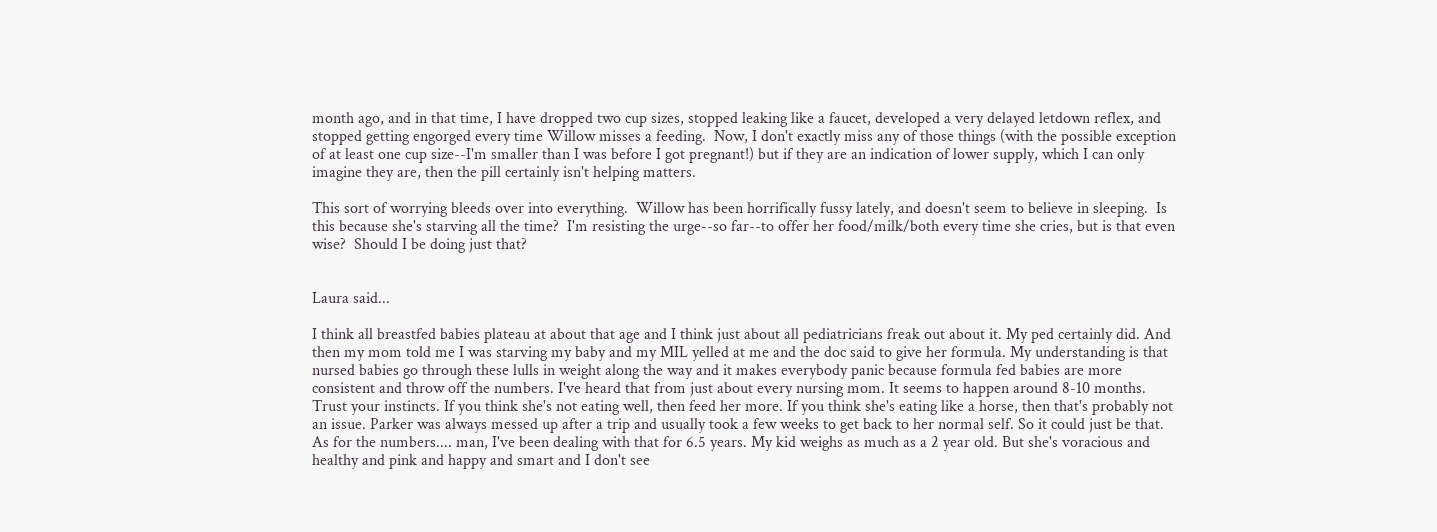month ago, and in that time, I have dropped two cup sizes, stopped leaking like a faucet, developed a very delayed letdown reflex, and stopped getting engorged every time Willow misses a feeding.  Now, I don't exactly miss any of those things (with the possible exception of at least one cup size--I'm smaller than I was before I got pregnant!) but if they are an indication of lower supply, which I can only imagine they are, then the pill certainly isn't helping matters.

This sort of worrying bleeds over into everything.  Willow has been horrifically fussy lately, and doesn't seem to believe in sleeping.  Is this because she's starving all the time?  I'm resisting the urge--so far--to offer her food/milk/both every time she cries, but is that even wise?  Should I be doing just that?


Laura said...

I think all breastfed babies plateau at about that age and I think just about all pediatricians freak out about it. My ped certainly did. And then my mom told me I was starving my baby and my MIL yelled at me and the doc said to give her formula. My understanding is that nursed babies go through these lulls in weight along the way and it makes everybody panic because formula fed babies are more consistent and throw off the numbers. I've heard that from just about every nursing mom. It seems to happen around 8-10 months. Trust your instincts. If you think she's not eating well, then feed her more. If you think she's eating like a horse, then that's probably not an issue. Parker was always messed up after a trip and usually took a few weeks to get back to her normal self. So it could just be that. As for the numbers.... man, I've been dealing with that for 6.5 years. My kid weighs as much as a 2 year old. But she's voracious and healthy and pink and happy and smart and I don't see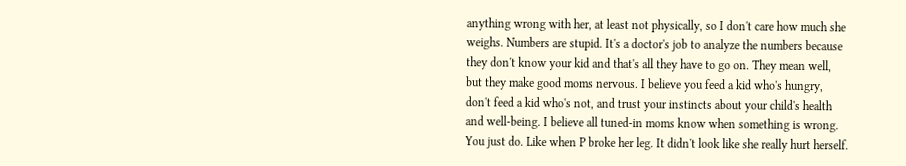anything wrong with her, at least not physically, so I don't care how much she weighs. Numbers are stupid. It's a doctor's job to analyze the numbers because they don't know your kid and that's all they have to go on. They mean well, but they make good moms nervous. I believe you feed a kid who's hungry, don't feed a kid who's not, and trust your instincts about your child's health and well-being. I believe all tuned-in moms know when something is wrong. You just do. Like when P broke her leg. It didn't look like she really hurt herself.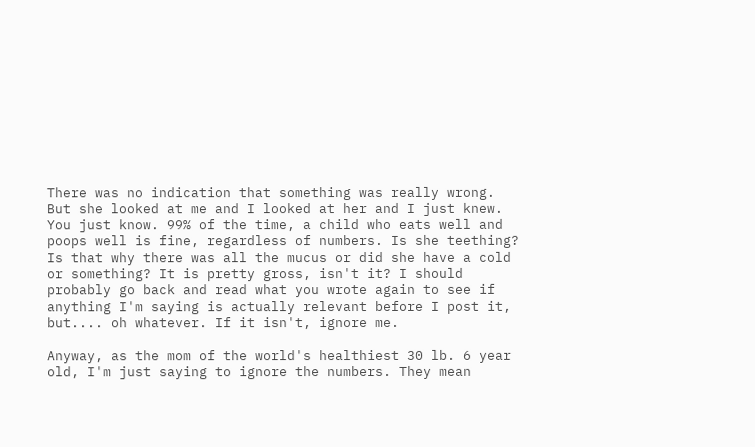There was no indication that something was really wrong. But she looked at me and I looked at her and I just knew. You just know. 99% of the time, a child who eats well and poops well is fine, regardless of numbers. Is she teething? Is that why there was all the mucus or did she have a cold or something? It is pretty gross, isn't it? I should probably go back and read what you wrote again to see if anything I'm saying is actually relevant before I post it, but.... oh whatever. If it isn't, ignore me.

Anyway, as the mom of the world's healthiest 30 lb. 6 year old, I'm just saying to ignore the numbers. They mean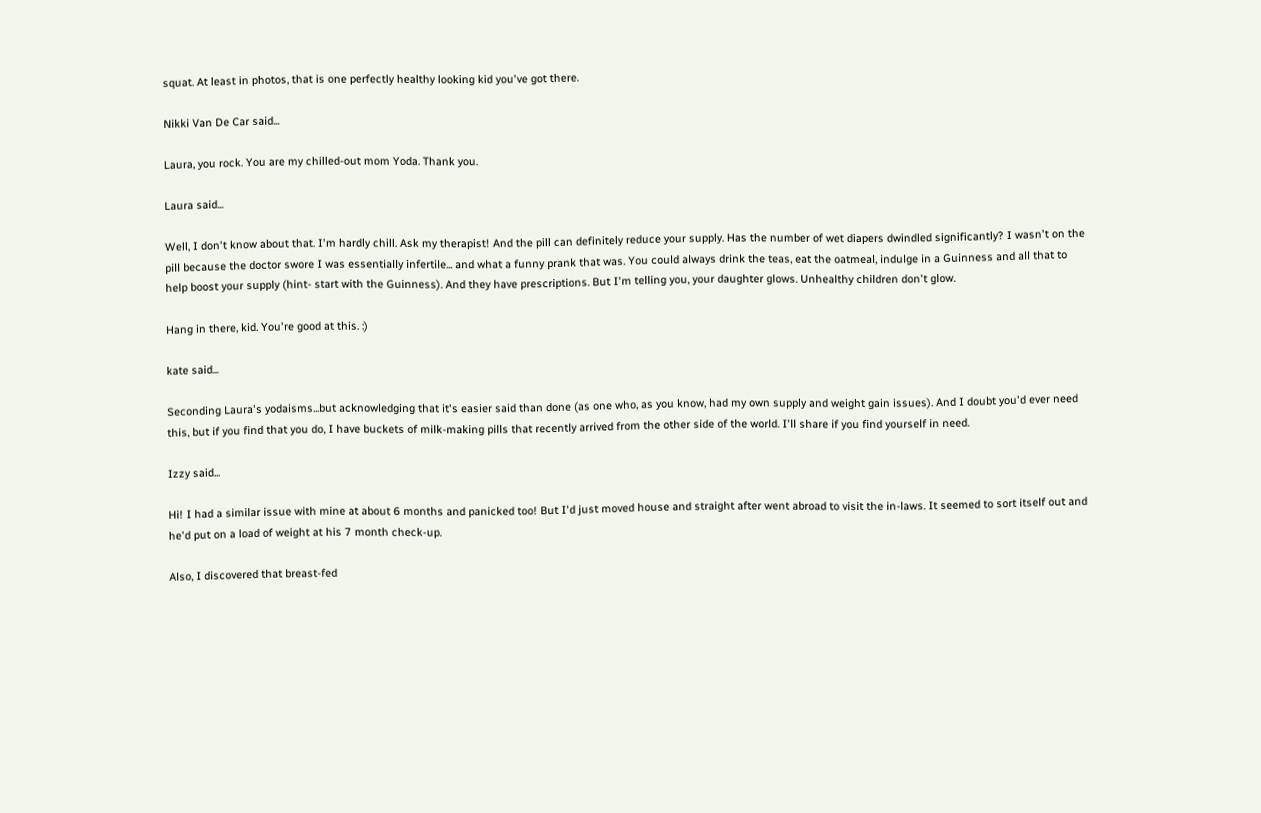squat. At least in photos, that is one perfectly healthy looking kid you've got there.

Nikki Van De Car said...

Laura, you rock. You are my chilled-out mom Yoda. Thank you.

Laura said...

Well, I don't know about that. I'm hardly chill. Ask my therapist! And the pill can definitely reduce your supply. Has the number of wet diapers dwindled significantly? I wasn't on the pill because the doctor swore I was essentially infertile... and what a funny prank that was. You could always drink the teas, eat the oatmeal, indulge in a Guinness and all that to help boost your supply (hint- start with the Guinness). And they have prescriptions. But I'm telling you, your daughter glows. Unhealthy children don't glow.

Hang in there, kid. You're good at this. :)

kate said...

Seconding Laura's yodaisms...but acknowledging that it's easier said than done (as one who, as you know, had my own supply and weight gain issues). And I doubt you'd ever need this, but if you find that you do, I have buckets of milk-making pills that recently arrived from the other side of the world. I'll share if you find yourself in need.

Izzy said...

Hi! I had a similar issue with mine at about 6 months and panicked too! But I'd just moved house and straight after went abroad to visit the in-laws. It seemed to sort itself out and he'd put on a load of weight at his 7 month check-up.

Also, I discovered that breast-fed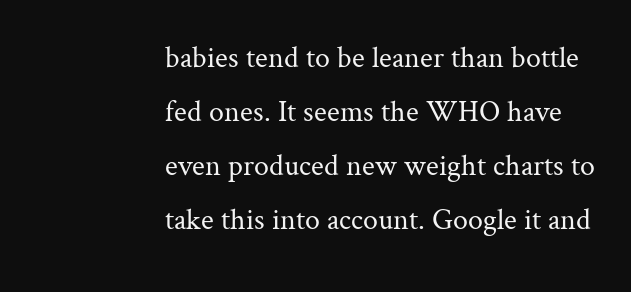babies tend to be leaner than bottle fed ones. It seems the WHO have even produced new weight charts to take this into account. Google it and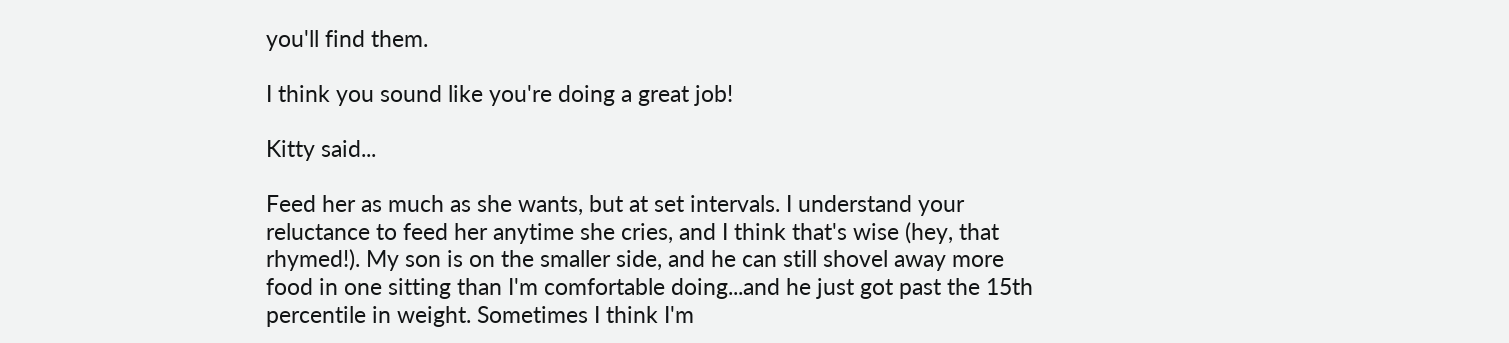you'll find them.

I think you sound like you're doing a great job!

Kitty said...

Feed her as much as she wants, but at set intervals. I understand your reluctance to feed her anytime she cries, and I think that's wise (hey, that rhymed!). My son is on the smaller side, and he can still shovel away more food in one sitting than I'm comfortable doing...and he just got past the 15th percentile in weight. Sometimes I think I'm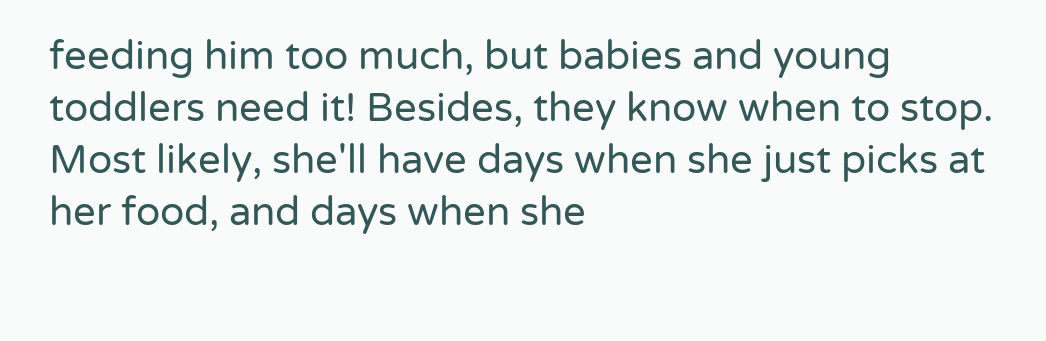feeding him too much, but babies and young toddlers need it! Besides, they know when to stop. Most likely, she'll have days when she just picks at her food, and days when she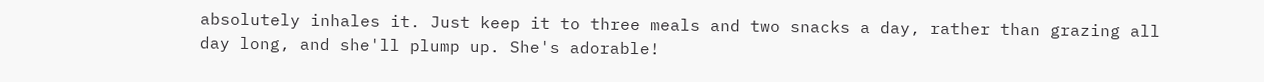absolutely inhales it. Just keep it to three meals and two snacks a day, rather than grazing all day long, and she'll plump up. She's adorable!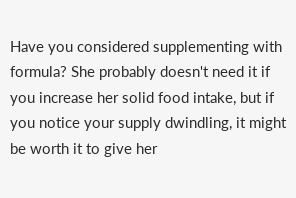Have you considered supplementing with formula? She probably doesn't need it if you increase her solid food intake, but if you notice your supply dwindling, it might be worth it to give her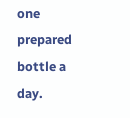one prepared bottle a day.